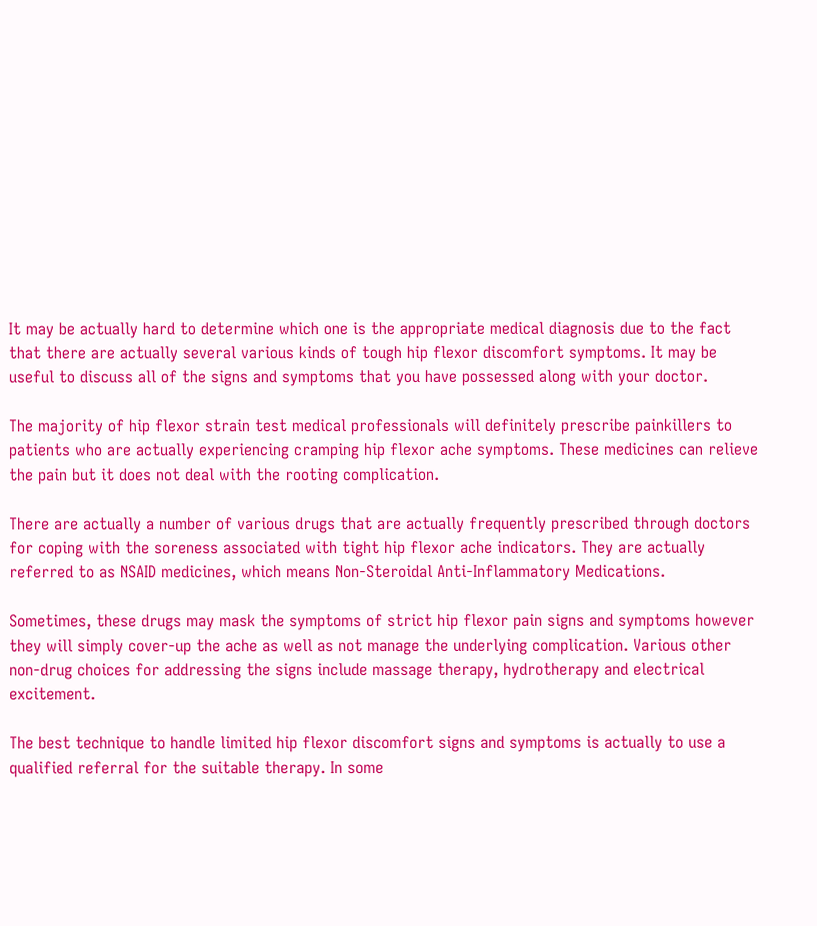It may be actually hard to determine which one is the appropriate medical diagnosis due to the fact that there are actually several various kinds of tough hip flexor discomfort symptoms. It may be useful to discuss all of the signs and symptoms that you have possessed along with your doctor.

The majority of hip flexor strain test medical professionals will definitely prescribe painkillers to patients who are actually experiencing cramping hip flexor ache symptoms. These medicines can relieve the pain but it does not deal with the rooting complication.

There are actually a number of various drugs that are actually frequently prescribed through doctors for coping with the soreness associated with tight hip flexor ache indicators. They are actually referred to as NSAID medicines, which means Non-Steroidal Anti-Inflammatory Medications.

Sometimes, these drugs may mask the symptoms of strict hip flexor pain signs and symptoms however they will simply cover-up the ache as well as not manage the underlying complication. Various other non-drug choices for addressing the signs include massage therapy, hydrotherapy and electrical excitement.

The best technique to handle limited hip flexor discomfort signs and symptoms is actually to use a qualified referral for the suitable therapy. In some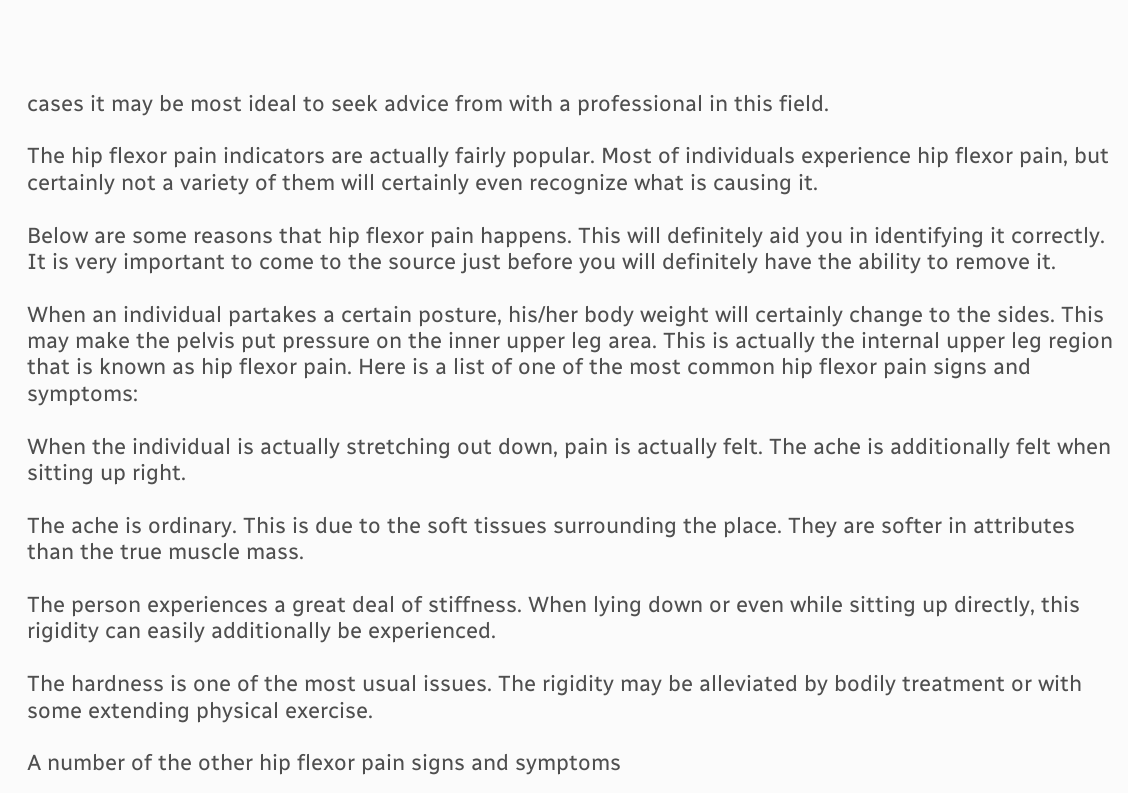cases it may be most ideal to seek advice from with a professional in this field.

The hip flexor pain indicators are actually fairly popular. Most of individuals experience hip flexor pain, but certainly not a variety of them will certainly even recognize what is causing it.

Below are some reasons that hip flexor pain happens. This will definitely aid you in identifying it correctly. It is very important to come to the source just before you will definitely have the ability to remove it.

When an individual partakes a certain posture, his/her body weight will certainly change to the sides. This may make the pelvis put pressure on the inner upper leg area. This is actually the internal upper leg region that is known as hip flexor pain. Here is a list of one of the most common hip flexor pain signs and symptoms:

When the individual is actually stretching out down, pain is actually felt. The ache is additionally felt when sitting up right.

The ache is ordinary. This is due to the soft tissues surrounding the place. They are softer in attributes than the true muscle mass.

The person experiences a great deal of stiffness. When lying down or even while sitting up directly, this rigidity can easily additionally be experienced.

The hardness is one of the most usual issues. The rigidity may be alleviated by bodily treatment or with some extending physical exercise.

A number of the other hip flexor pain signs and symptoms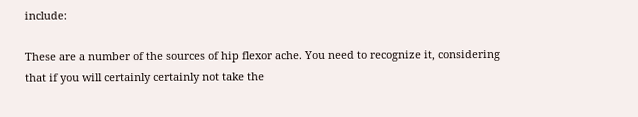include:

These are a number of the sources of hip flexor ache. You need to recognize it, considering that if you will certainly certainly not take the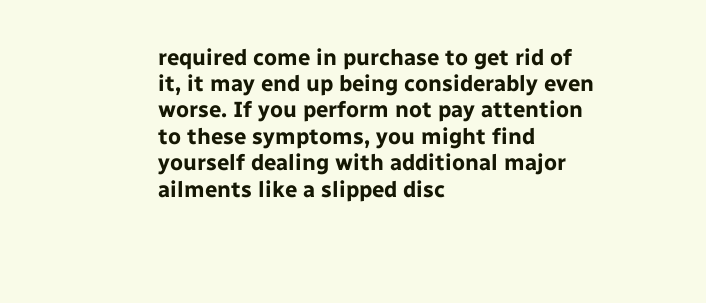required come in purchase to get rid of it, it may end up being considerably even worse. If you perform not pay attention to these symptoms, you might find yourself dealing with additional major ailments like a slipped disc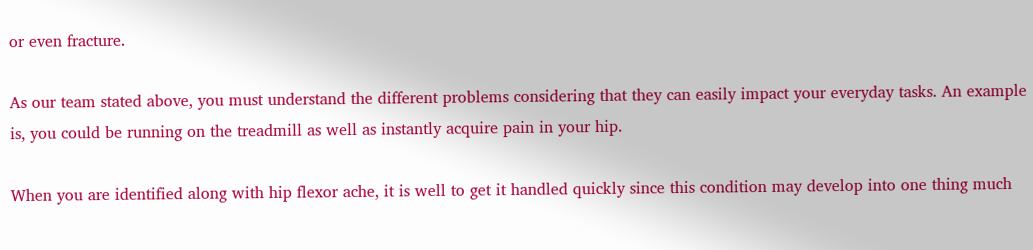or even fracture.

As our team stated above, you must understand the different problems considering that they can easily impact your everyday tasks. An example is, you could be running on the treadmill as well as instantly acquire pain in your hip.

When you are identified along with hip flexor ache, it is well to get it handled quickly since this condition may develop into one thing much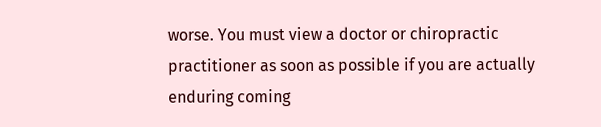worse. You must view a doctor or chiropractic practitioner as soon as possible if you are actually enduring coming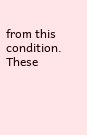from this condition. These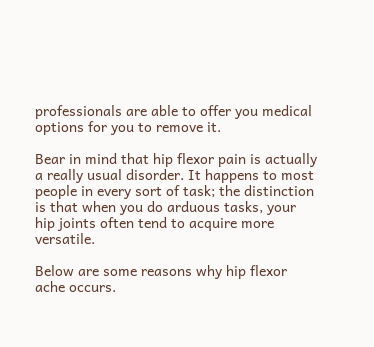professionals are able to offer you medical options for you to remove it.

Bear in mind that hip flexor pain is actually a really usual disorder. It happens to most people in every sort of task; the distinction is that when you do arduous tasks, your hip joints often tend to acquire more versatile.

Below are some reasons why hip flexor ache occurs.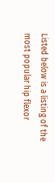Listed below is a listing of the most popular hip flexor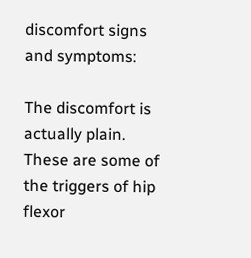discomfort signs and symptoms:

The discomfort is actually plain. These are some of the triggers of hip flexor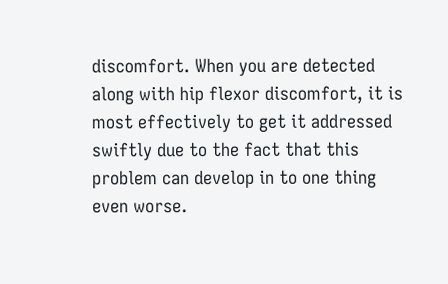discomfort. When you are detected along with hip flexor discomfort, it is most effectively to get it addressed swiftly due to the fact that this problem can develop in to one thing even worse.